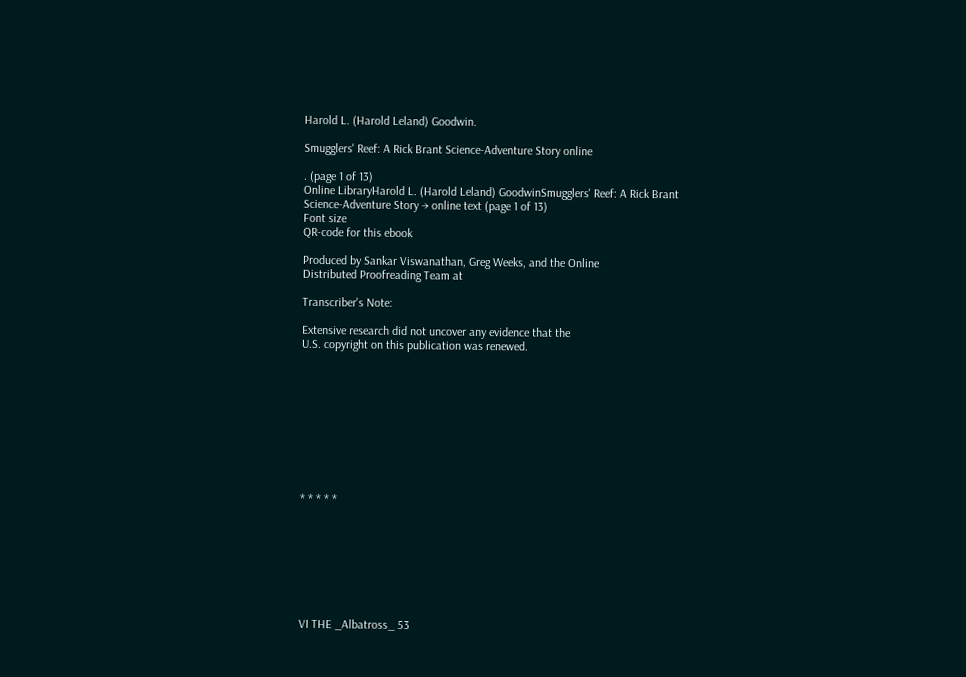Harold L. (Harold Leland) Goodwin.

Smugglers' Reef: A Rick Brant Science-Adventure Story online

. (page 1 of 13)
Online LibraryHarold L. (Harold Leland) GoodwinSmugglers' Reef: A Rick Brant Science-Adventure Story → online text (page 1 of 13)
Font size
QR-code for this ebook

Produced by Sankar Viswanathan, Greg Weeks, and the Online
Distributed Proofreading Team at

Transcriber's Note:

Extensive research did not uncover any evidence that the
U.S. copyright on this publication was renewed.










* * * * *








VI THE _Albatross_ 53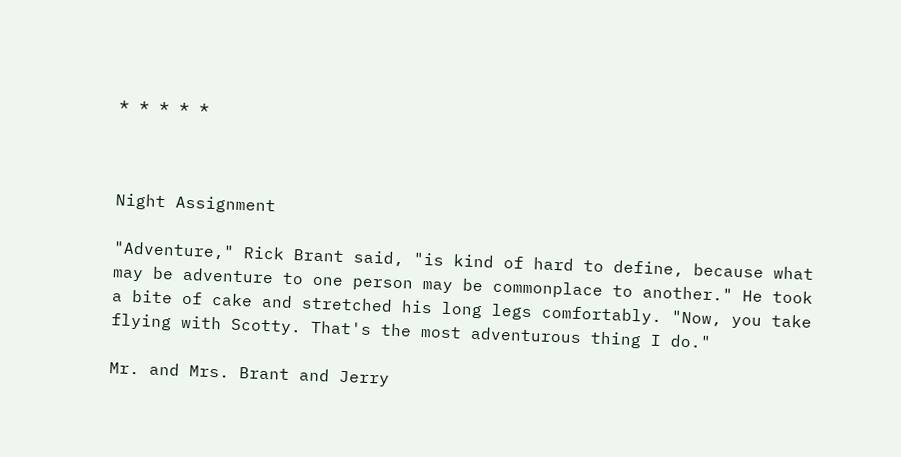* * * * *



Night Assignment

"Adventure," Rick Brant said, "is kind of hard to define, because what
may be adventure to one person may be commonplace to another." He took
a bite of cake and stretched his long legs comfortably. "Now, you take
flying with Scotty. That's the most adventurous thing I do."

Mr. and Mrs. Brant and Jerry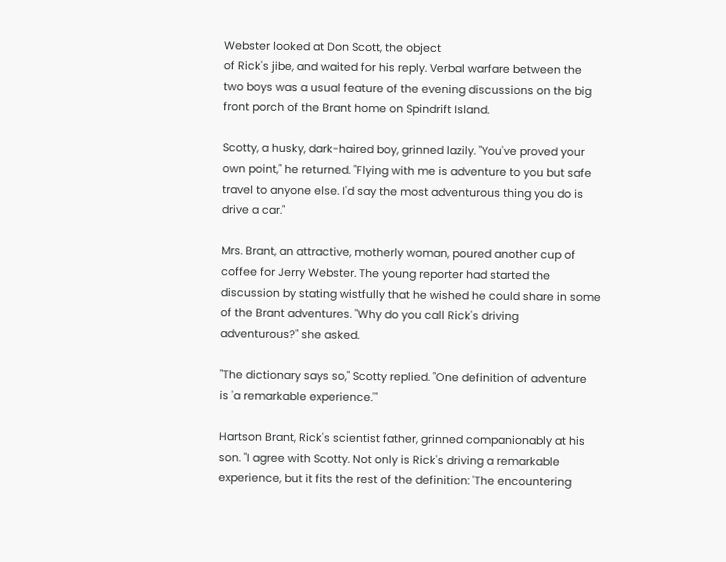Webster looked at Don Scott, the object
of Rick's jibe, and waited for his reply. Verbal warfare between the
two boys was a usual feature of the evening discussions on the big
front porch of the Brant home on Spindrift Island.

Scotty, a husky, dark-haired boy, grinned lazily. "You've proved your
own point," he returned. "Flying with me is adventure to you but safe
travel to anyone else. I'd say the most adventurous thing you do is
drive a car."

Mrs. Brant, an attractive, motherly woman, poured another cup of
coffee for Jerry Webster. The young reporter had started the
discussion by stating wistfully that he wished he could share in some
of the Brant adventures. "Why do you call Rick's driving
adventurous?" she asked.

"The dictionary says so," Scotty replied. "One definition of adventure
is 'a remarkable experience.'"

Hartson Brant, Rick's scientist father, grinned companionably at his
son. "I agree with Scotty. Not only is Rick's driving a remarkable
experience, but it fits the rest of the definition: 'The encountering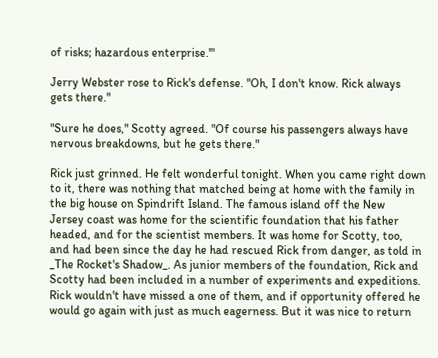of risks; hazardous enterprise.'"

Jerry Webster rose to Rick's defense. "Oh, I don't know. Rick always
gets there."

"Sure he does," Scotty agreed. "Of course his passengers always have
nervous breakdowns, but he gets there."

Rick just grinned. He felt wonderful tonight. When you came right down
to it, there was nothing that matched being at home with the family in
the big house on Spindrift Island. The famous island off the New
Jersey coast was home for the scientific foundation that his father
headed, and for the scientist members. It was home for Scotty, too,
and had been since the day he had rescued Rick from danger, as told in
_The Rocket's Shadow_. As junior members of the foundation, Rick and
Scotty had been included in a number of experiments and expeditions.
Rick wouldn't have missed a one of them, and if opportunity offered he
would go again with just as much eagerness. But it was nice to return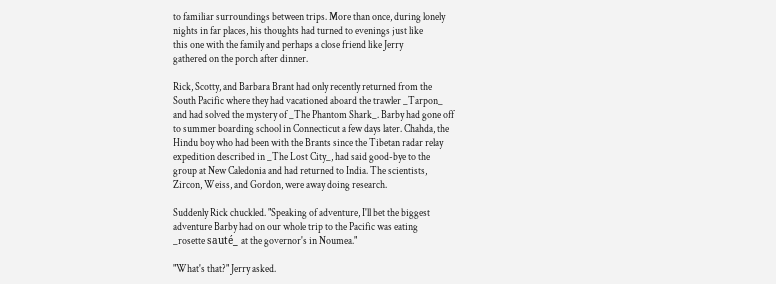to familiar surroundings between trips. More than once, during lonely
nights in far places, his thoughts had turned to evenings just like
this one with the family and perhaps a close friend like Jerry
gathered on the porch after dinner.

Rick, Scotty, and Barbara Brant had only recently returned from the
South Pacific where they had vacationed aboard the trawler _Tarpon_
and had solved the mystery of _The Phantom Shark_. Barby had gone off
to summer boarding school in Connecticut a few days later. Chahda, the
Hindu boy who had been with the Brants since the Tibetan radar relay
expedition described in _The Lost City_, had said good-bye to the
group at New Caledonia and had returned to India. The scientists,
Zircon, Weiss, and Gordon, were away doing research.

Suddenly Rick chuckled. "Speaking of adventure, I'll bet the biggest
adventure Barby had on our whole trip to the Pacific was eating
_rosette sauté_ at the governor's in Noumea."

"What's that?" Jerry asked.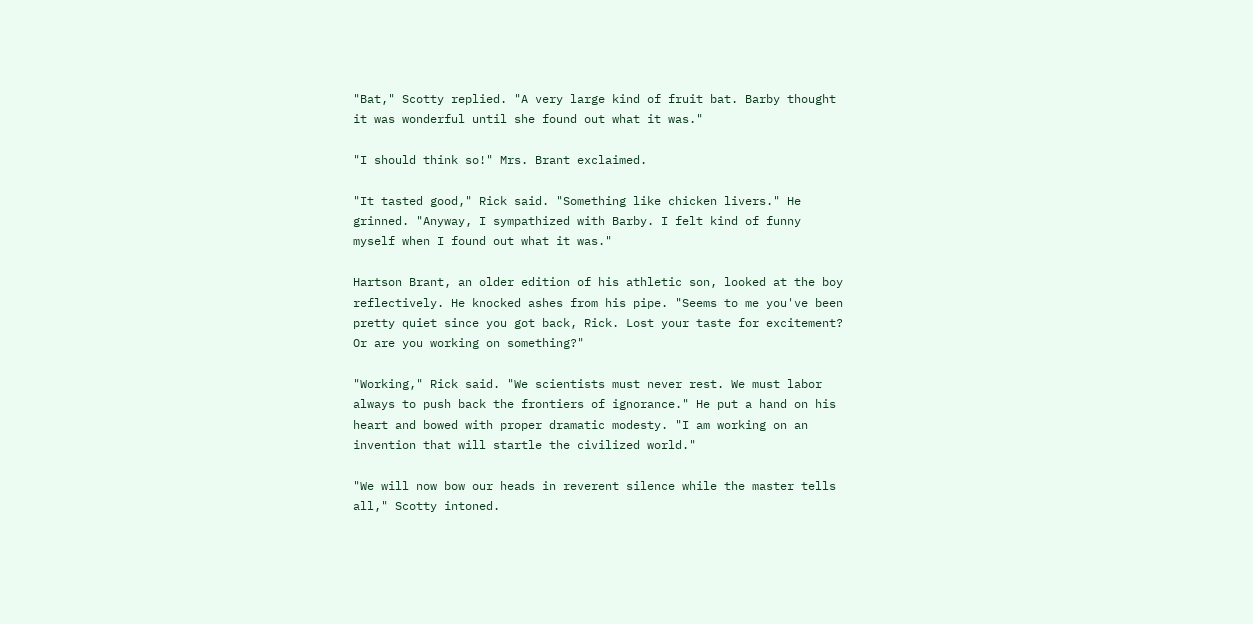"Bat," Scotty replied. "A very large kind of fruit bat. Barby thought
it was wonderful until she found out what it was."

"I should think so!" Mrs. Brant exclaimed.

"It tasted good," Rick said. "Something like chicken livers." He
grinned. "Anyway, I sympathized with Barby. I felt kind of funny
myself when I found out what it was."

Hartson Brant, an older edition of his athletic son, looked at the boy
reflectively. He knocked ashes from his pipe. "Seems to me you've been
pretty quiet since you got back, Rick. Lost your taste for excitement?
Or are you working on something?"

"Working," Rick said. "We scientists must never rest. We must labor
always to push back the frontiers of ignorance." He put a hand on his
heart and bowed with proper dramatic modesty. "I am working on an
invention that will startle the civilized world."

"We will now bow our heads in reverent silence while the master tells
all," Scotty intoned.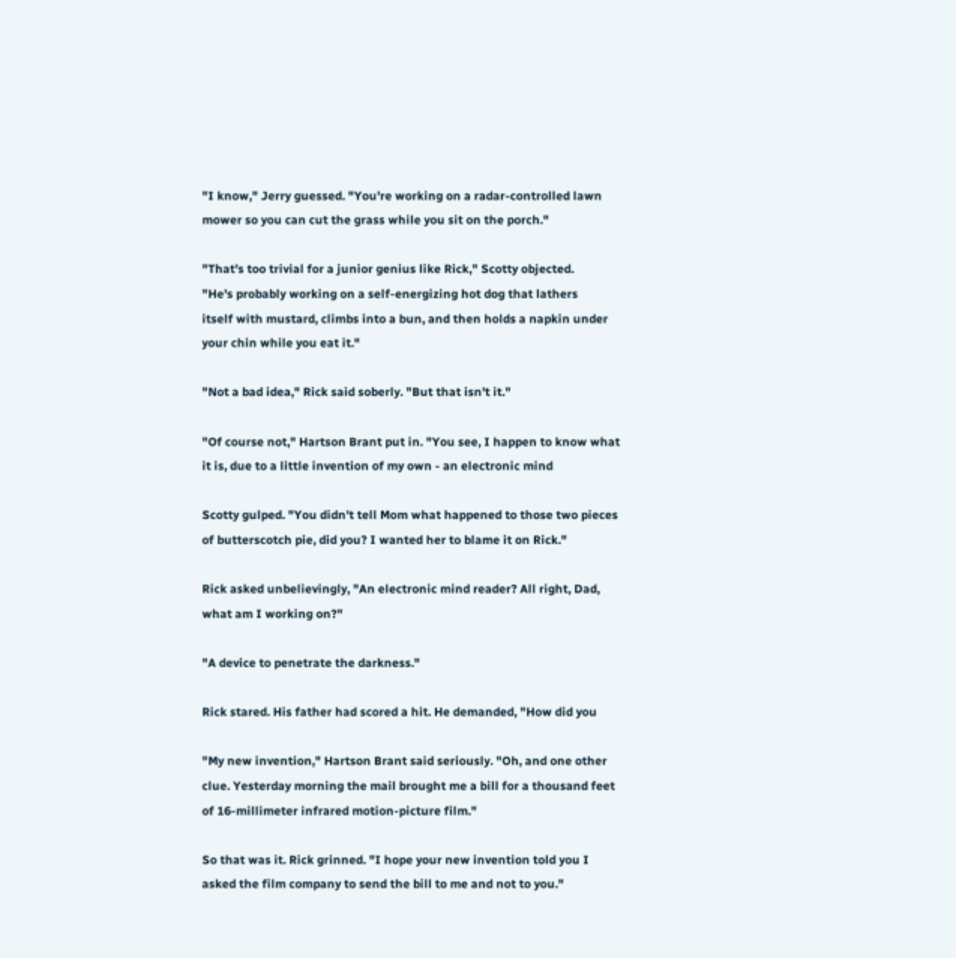"I know," Jerry guessed. "You're working on a radar-controlled lawn
mower so you can cut the grass while you sit on the porch."

"That's too trivial for a junior genius like Rick," Scotty objected.
"He's probably working on a self-energizing hot dog that lathers
itself with mustard, climbs into a bun, and then holds a napkin under
your chin while you eat it."

"Not a bad idea," Rick said soberly. "But that isn't it."

"Of course not," Hartson Brant put in. "You see, I happen to know what
it is, due to a little invention of my own - an electronic mind

Scotty gulped. "You didn't tell Mom what happened to those two pieces
of butterscotch pie, did you? I wanted her to blame it on Rick."

Rick asked unbelievingly, "An electronic mind reader? All right, Dad,
what am I working on?"

"A device to penetrate the darkness."

Rick stared. His father had scored a hit. He demanded, "How did you

"My new invention," Hartson Brant said seriously. "Oh, and one other
clue. Yesterday morning the mail brought me a bill for a thousand feet
of 16-millimeter infrared motion-picture film."

So that was it. Rick grinned. "I hope your new invention told you I
asked the film company to send the bill to me and not to you."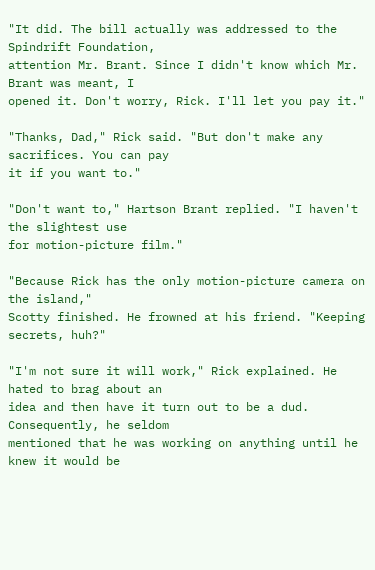"It did. The bill actually was addressed to the Spindrift Foundation,
attention Mr. Brant. Since I didn't know which Mr. Brant was meant, I
opened it. Don't worry, Rick. I'll let you pay it."

"Thanks, Dad," Rick said. "But don't make any sacrifices. You can pay
it if you want to."

"Don't want to," Hartson Brant replied. "I haven't the slightest use
for motion-picture film."

"Because Rick has the only motion-picture camera on the island,"
Scotty finished. He frowned at his friend. "Keeping secrets, huh?"

"I'm not sure it will work," Rick explained. He hated to brag about an
idea and then have it turn out to be a dud. Consequently, he seldom
mentioned that he was working on anything until he knew it would be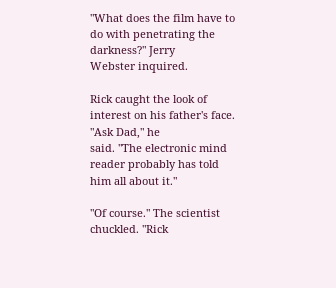"What does the film have to do with penetrating the darkness?" Jerry
Webster inquired.

Rick caught the look of interest on his father's face. "Ask Dad," he
said. "The electronic mind reader probably has told him all about it."

"Of course." The scientist chuckled. "Rick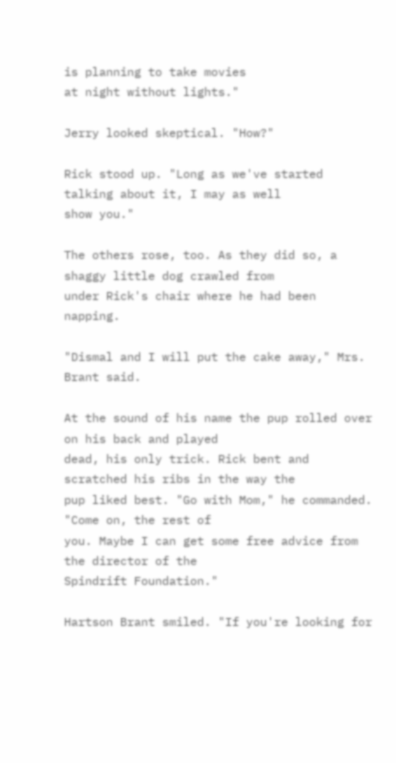is planning to take movies
at night without lights."

Jerry looked skeptical. "How?"

Rick stood up. "Long as we've started talking about it, I may as well
show you."

The others rose, too. As they did so, a shaggy little dog crawled from
under Rick's chair where he had been napping.

"Dismal and I will put the cake away," Mrs. Brant said.

At the sound of his name the pup rolled over on his back and played
dead, his only trick. Rick bent and scratched his ribs in the way the
pup liked best. "Go with Mom," he commanded. "Come on, the rest of
you. Maybe I can get some free advice from the director of the
Spindrift Foundation."

Hartson Brant smiled. "If you're looking for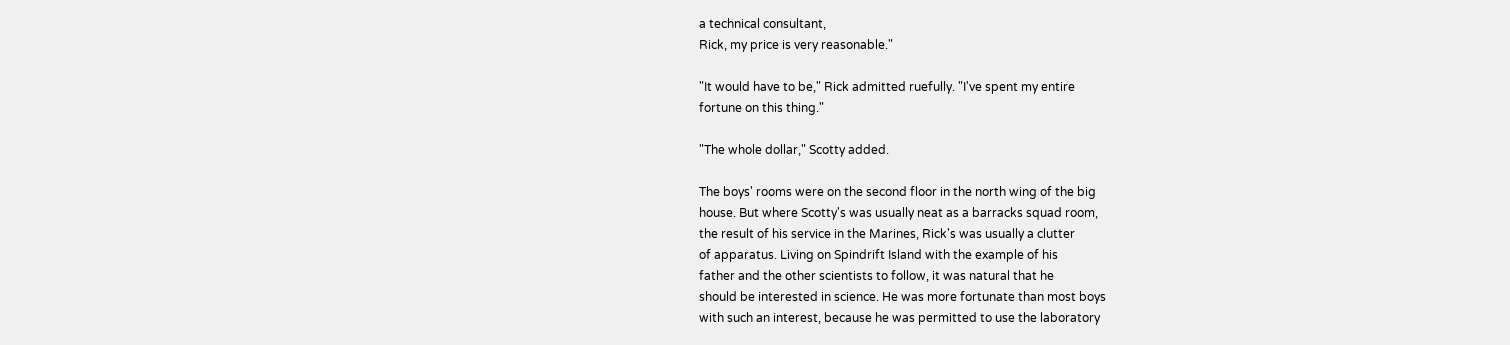a technical consultant,
Rick, my price is very reasonable."

"It would have to be," Rick admitted ruefully. "I've spent my entire
fortune on this thing."

"The whole dollar," Scotty added.

The boys' rooms were on the second floor in the north wing of the big
house. But where Scotty's was usually neat as a barracks squad room,
the result of his service in the Marines, Rick's was usually a clutter
of apparatus. Living on Spindrift Island with the example of his
father and the other scientists to follow, it was natural that he
should be interested in science. He was more fortunate than most boys
with such an interest, because he was permitted to use the laboratory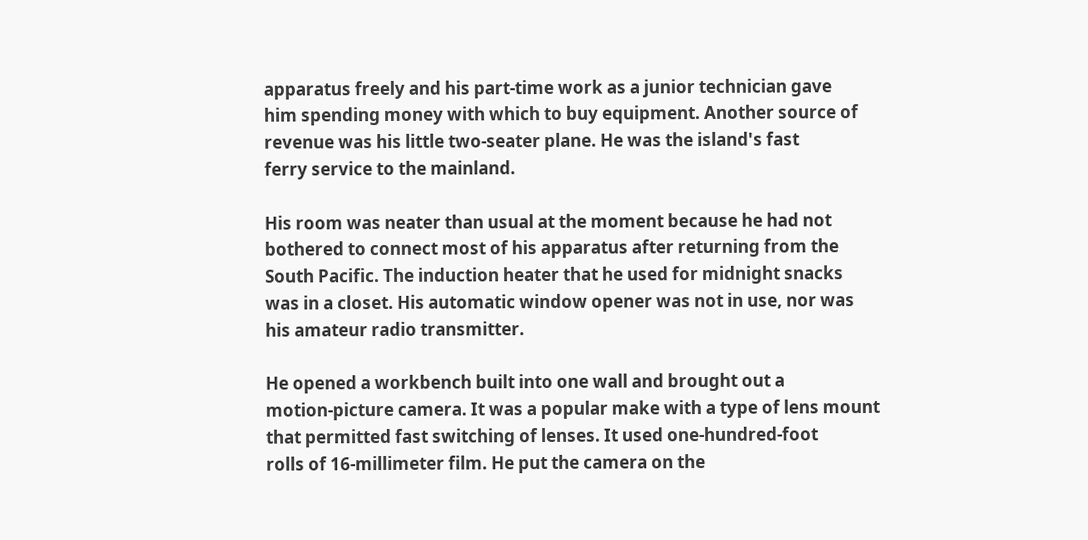apparatus freely and his part-time work as a junior technician gave
him spending money with which to buy equipment. Another source of
revenue was his little two-seater plane. He was the island's fast
ferry service to the mainland.

His room was neater than usual at the moment because he had not
bothered to connect most of his apparatus after returning from the
South Pacific. The induction heater that he used for midnight snacks
was in a closet. His automatic window opener was not in use, nor was
his amateur radio transmitter.

He opened a workbench built into one wall and brought out a
motion-picture camera. It was a popular make with a type of lens mount
that permitted fast switching of lenses. It used one-hundred-foot
rolls of 16-millimeter film. He put the camera on the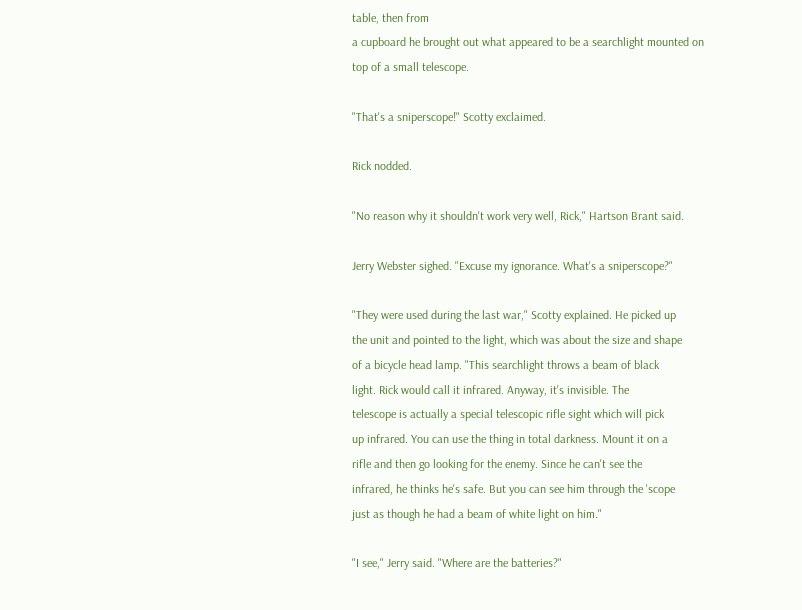table, then from
a cupboard he brought out what appeared to be a searchlight mounted on
top of a small telescope.

"That's a sniperscope!" Scotty exclaimed.

Rick nodded.

"No reason why it shouldn't work very well, Rick," Hartson Brant said.

Jerry Webster sighed. "Excuse my ignorance. What's a sniperscope?"

"They were used during the last war," Scotty explained. He picked up
the unit and pointed to the light, which was about the size and shape
of a bicycle head lamp. "This searchlight throws a beam of black
light. Rick would call it infrared. Anyway, it's invisible. The
telescope is actually a special telescopic rifle sight which will pick
up infrared. You can use the thing in total darkness. Mount it on a
rifle and then go looking for the enemy. Since he can't see the
infrared, he thinks he's safe. But you can see him through the 'scope
just as though he had a beam of white light on him."

"I see," Jerry said. "Where are the batteries?"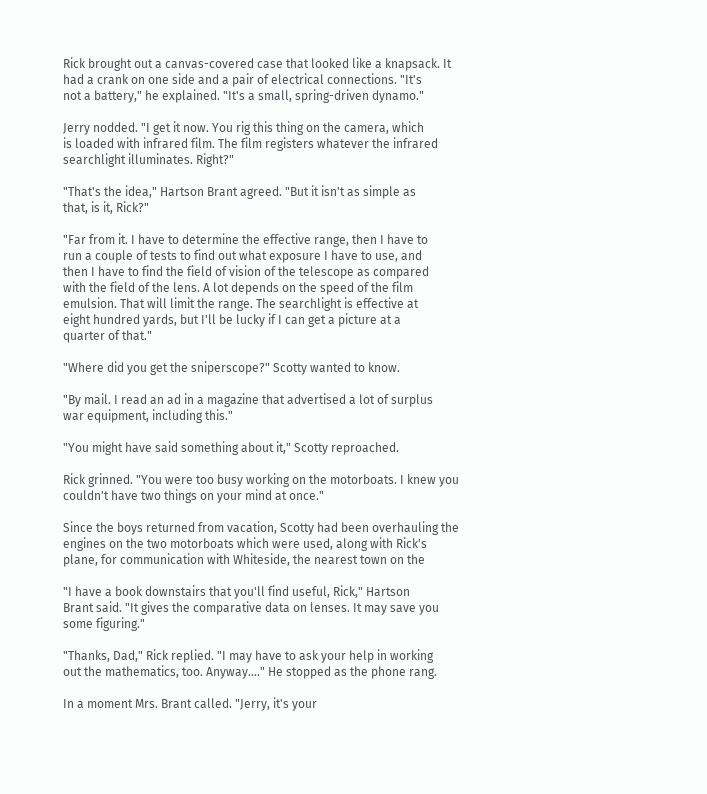Rick brought out a canvas-covered case that looked like a knapsack. It
had a crank on one side and a pair of electrical connections. "It's
not a battery," he explained. "It's a small, spring-driven dynamo."

Jerry nodded. "I get it now. You rig this thing on the camera, which
is loaded with infrared film. The film registers whatever the infrared
searchlight illuminates. Right?"

"That's the idea," Hartson Brant agreed. "But it isn't as simple as
that, is it, Rick?"

"Far from it. I have to determine the effective range, then I have to
run a couple of tests to find out what exposure I have to use, and
then I have to find the field of vision of the telescope as compared
with the field of the lens. A lot depends on the speed of the film
emulsion. That will limit the range. The searchlight is effective at
eight hundred yards, but I'll be lucky if I can get a picture at a
quarter of that."

"Where did you get the sniperscope?" Scotty wanted to know.

"By mail. I read an ad in a magazine that advertised a lot of surplus
war equipment, including this."

"You might have said something about it," Scotty reproached.

Rick grinned. "You were too busy working on the motorboats. I knew you
couldn't have two things on your mind at once."

Since the boys returned from vacation, Scotty had been overhauling the
engines on the two motorboats which were used, along with Rick's
plane, for communication with Whiteside, the nearest town on the

"I have a book downstairs that you'll find useful, Rick," Hartson
Brant said. "It gives the comparative data on lenses. It may save you
some figuring."

"Thanks, Dad," Rick replied. "I may have to ask your help in working
out the mathematics, too. Anyway...." He stopped as the phone rang.

In a moment Mrs. Brant called. "Jerry, it's your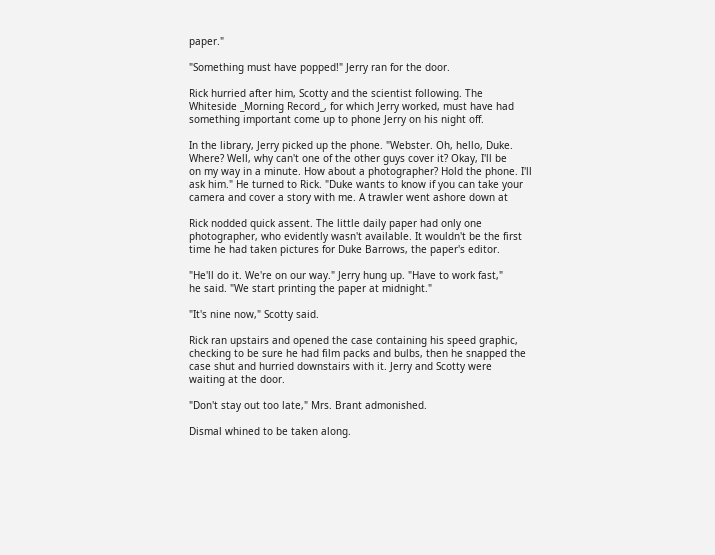paper."

"Something must have popped!" Jerry ran for the door.

Rick hurried after him, Scotty and the scientist following. The
Whiteside _Morning Record_, for which Jerry worked, must have had
something important come up to phone Jerry on his night off.

In the library, Jerry picked up the phone. "Webster. Oh, hello, Duke.
Where? Well, why can't one of the other guys cover it? Okay, I'll be
on my way in a minute. How about a photographer? Hold the phone. I'll
ask him." He turned to Rick. "Duke wants to know if you can take your
camera and cover a story with me. A trawler went ashore down at

Rick nodded quick assent. The little daily paper had only one
photographer, who evidently wasn't available. It wouldn't be the first
time he had taken pictures for Duke Barrows, the paper's editor.

"He'll do it. We're on our way." Jerry hung up. "Have to work fast,"
he said. "We start printing the paper at midnight."

"It's nine now," Scotty said.

Rick ran upstairs and opened the case containing his speed graphic,
checking to be sure he had film packs and bulbs, then he snapped the
case shut and hurried downstairs with it. Jerry and Scotty were
waiting at the door.

"Don't stay out too late," Mrs. Brant admonished.

Dismal whined to be taken along.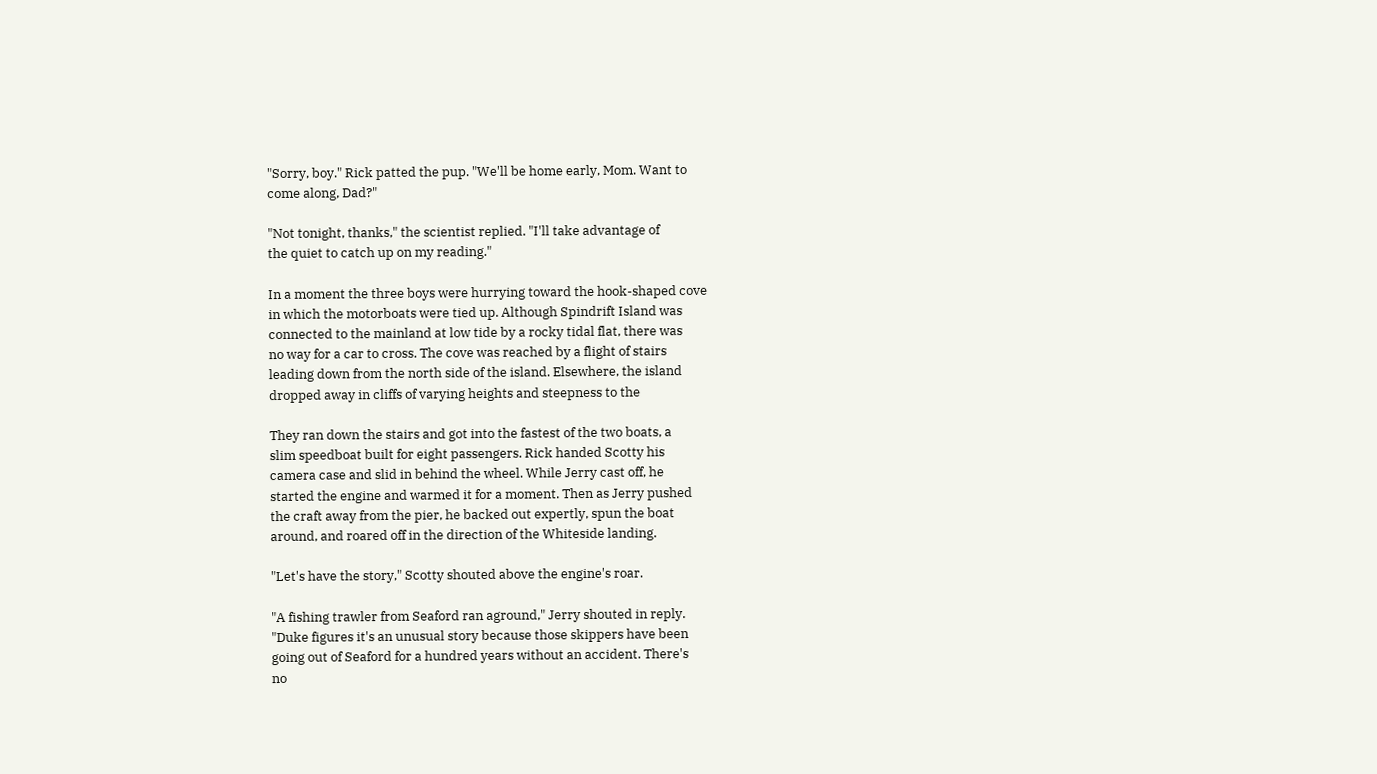"Sorry, boy." Rick patted the pup. "We'll be home early, Mom. Want to
come along, Dad?"

"Not tonight, thanks," the scientist replied. "I'll take advantage of
the quiet to catch up on my reading."

In a moment the three boys were hurrying toward the hook-shaped cove
in which the motorboats were tied up. Although Spindrift Island was
connected to the mainland at low tide by a rocky tidal flat, there was
no way for a car to cross. The cove was reached by a flight of stairs
leading down from the north side of the island. Elsewhere, the island
dropped away in cliffs of varying heights and steepness to the

They ran down the stairs and got into the fastest of the two boats, a
slim speedboat built for eight passengers. Rick handed Scotty his
camera case and slid in behind the wheel. While Jerry cast off, he
started the engine and warmed it for a moment. Then as Jerry pushed
the craft away from the pier, he backed out expertly, spun the boat
around, and roared off in the direction of the Whiteside landing.

"Let's have the story," Scotty shouted above the engine's roar.

"A fishing trawler from Seaford ran aground," Jerry shouted in reply.
"Duke figures it's an unusual story because those skippers have been
going out of Seaford for a hundred years without an accident. There's
no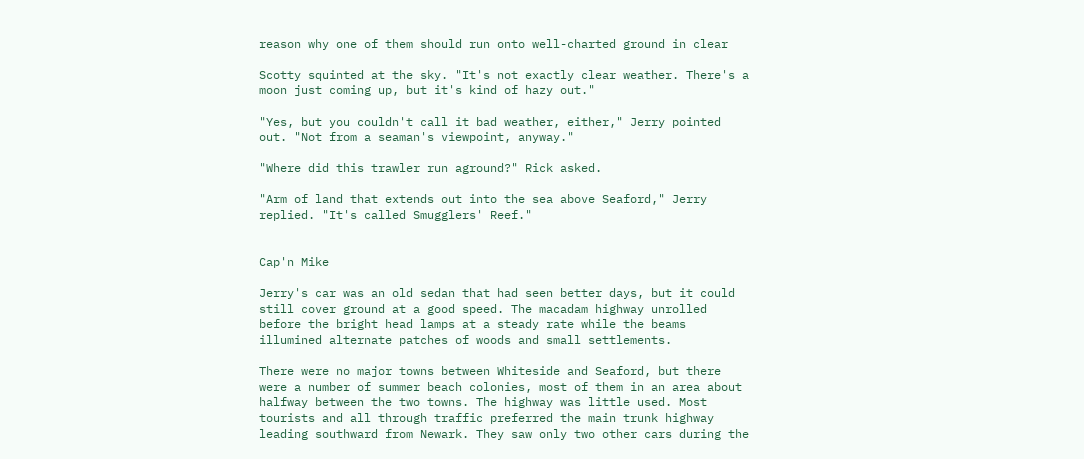reason why one of them should run onto well-charted ground in clear

Scotty squinted at the sky. "It's not exactly clear weather. There's a
moon just coming up, but it's kind of hazy out."

"Yes, but you couldn't call it bad weather, either," Jerry pointed
out. "Not from a seaman's viewpoint, anyway."

"Where did this trawler run aground?" Rick asked.

"Arm of land that extends out into the sea above Seaford," Jerry
replied. "It's called Smugglers' Reef."


Cap'n Mike

Jerry's car was an old sedan that had seen better days, but it could
still cover ground at a good speed. The macadam highway unrolled
before the bright head lamps at a steady rate while the beams
illumined alternate patches of woods and small settlements.

There were no major towns between Whiteside and Seaford, but there
were a number of summer beach colonies, most of them in an area about
halfway between the two towns. The highway was little used. Most
tourists and all through traffic preferred the main trunk highway
leading southward from Newark. They saw only two other cars during the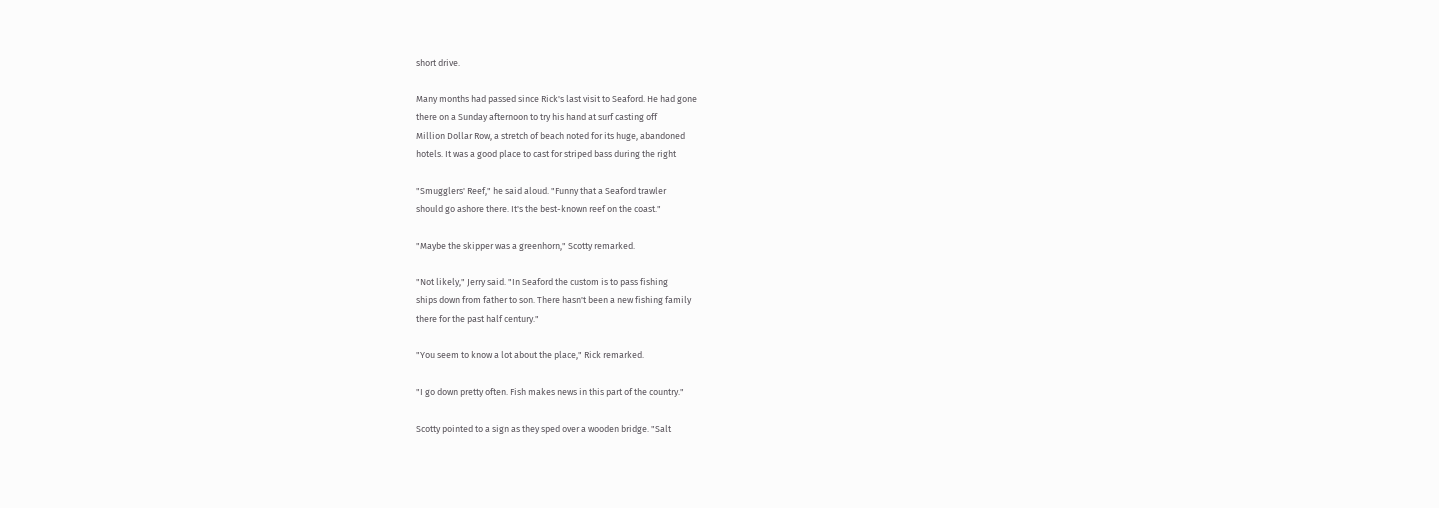short drive.

Many months had passed since Rick's last visit to Seaford. He had gone
there on a Sunday afternoon to try his hand at surf casting off
Million Dollar Row, a stretch of beach noted for its huge, abandoned
hotels. It was a good place to cast for striped bass during the right

"Smugglers' Reef," he said aloud. "Funny that a Seaford trawler
should go ashore there. It's the best-known reef on the coast."

"Maybe the skipper was a greenhorn," Scotty remarked.

"Not likely," Jerry said. "In Seaford the custom is to pass fishing
ships down from father to son. There hasn't been a new fishing family
there for the past half century."

"You seem to know a lot about the place," Rick remarked.

"I go down pretty often. Fish makes news in this part of the country."

Scotty pointed to a sign as they sped over a wooden bridge. "Salt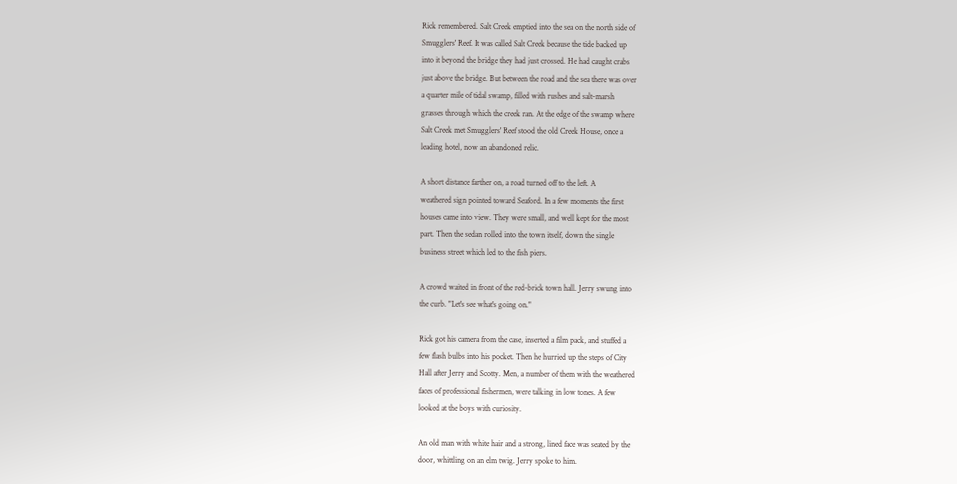Rick remembered. Salt Creek emptied into the sea on the north side of
Smugglers' Reef. It was called Salt Creek because the tide backed up
into it beyond the bridge they had just crossed. He had caught crabs
just above the bridge. But between the road and the sea there was over
a quarter mile of tidal swamp, filled with rushes and salt-marsh
grasses through which the creek ran. At the edge of the swamp where
Salt Creek met Smugglers' Reef stood the old Creek House, once a
leading hotel, now an abandoned relic.

A short distance farther on, a road turned off to the left. A
weathered sign pointed toward Seaford. In a few moments the first
houses came into view. They were small, and well kept for the most
part. Then the sedan rolled into the town itself, down the single
business street which led to the fish piers.

A crowd waited in front of the red-brick town hall. Jerry swung into
the curb. "Let's see what's going on."

Rick got his camera from the case, inserted a film pack, and stuffed a
few flash bulbs into his pocket. Then he hurried up the steps of City
Hall after Jerry and Scotty. Men, a number of them with the weathered
faces of professional fishermen, were talking in low tones. A few
looked at the boys with curiosity.

An old man with white hair and a strong, lined face was seated by the
door, whittling on an elm twig. Jerry spoke to him.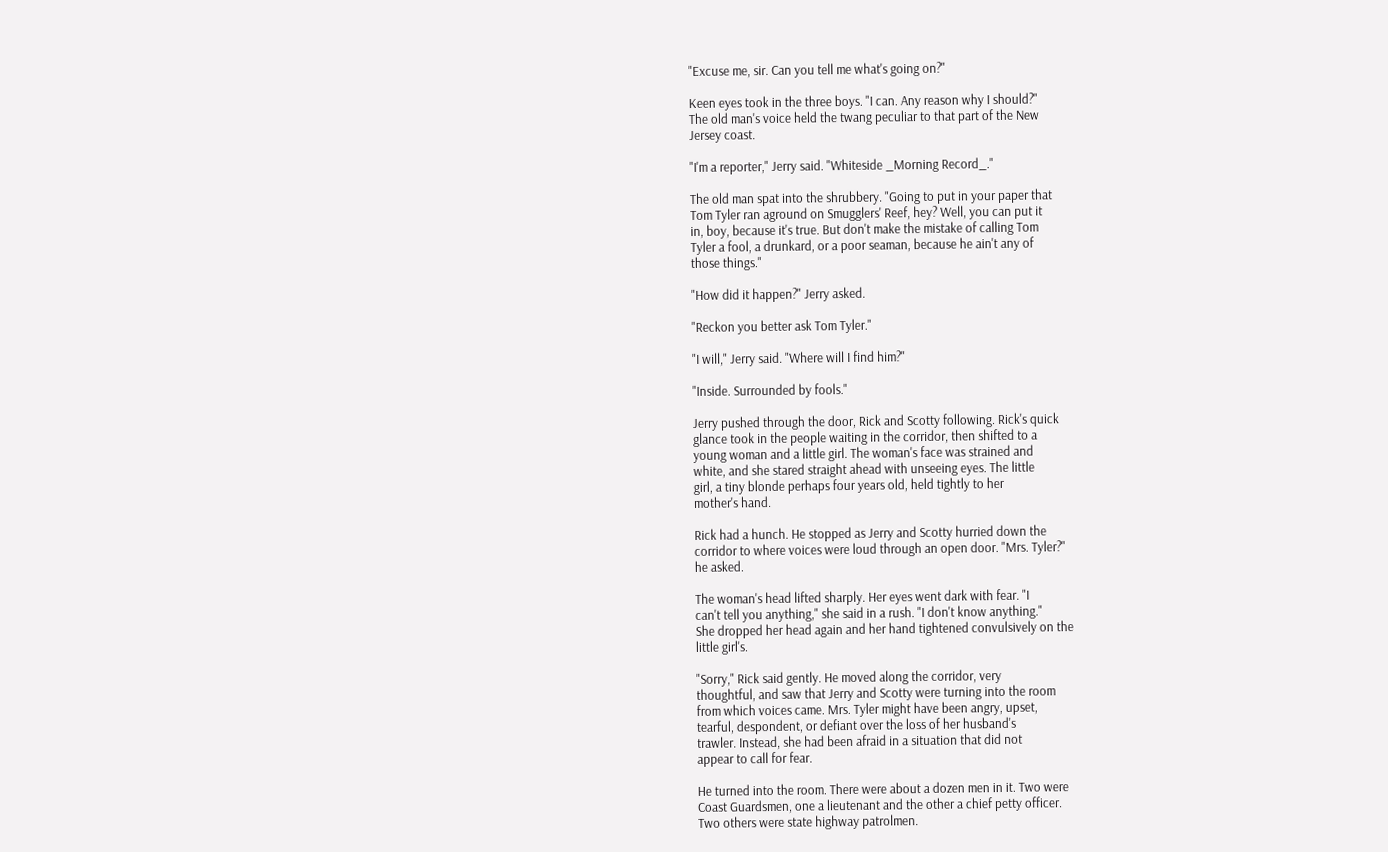"Excuse me, sir. Can you tell me what's going on?"

Keen eyes took in the three boys. "I can. Any reason why I should?"
The old man's voice held the twang peculiar to that part of the New
Jersey coast.

"I'm a reporter," Jerry said. "Whiteside _Morning Record_."

The old man spat into the shrubbery. "Going to put in your paper that
Tom Tyler ran aground on Smugglers' Reef, hey? Well, you can put it
in, boy, because it's true. But don't make the mistake of calling Tom
Tyler a fool, a drunkard, or a poor seaman, because he ain't any of
those things."

"How did it happen?" Jerry asked.

"Reckon you better ask Tom Tyler."

"I will," Jerry said. "Where will I find him?"

"Inside. Surrounded by fools."

Jerry pushed through the door, Rick and Scotty following. Rick's quick
glance took in the people waiting in the corridor, then shifted to a
young woman and a little girl. The woman's face was strained and
white, and she stared straight ahead with unseeing eyes. The little
girl, a tiny blonde perhaps four years old, held tightly to her
mother's hand.

Rick had a hunch. He stopped as Jerry and Scotty hurried down the
corridor to where voices were loud through an open door. "Mrs. Tyler?"
he asked.

The woman's head lifted sharply. Her eyes went dark with fear. "I
can't tell you anything," she said in a rush. "I don't know anything."
She dropped her head again and her hand tightened convulsively on the
little girl's.

"Sorry," Rick said gently. He moved along the corridor, very
thoughtful, and saw that Jerry and Scotty were turning into the room
from which voices came. Mrs. Tyler might have been angry, upset,
tearful, despondent, or defiant over the loss of her husband's
trawler. Instead, she had been afraid in a situation that did not
appear to call for fear.

He turned into the room. There were about a dozen men in it. Two were
Coast Guardsmen, one a lieutenant and the other a chief petty officer.
Two others were state highway patrolmen.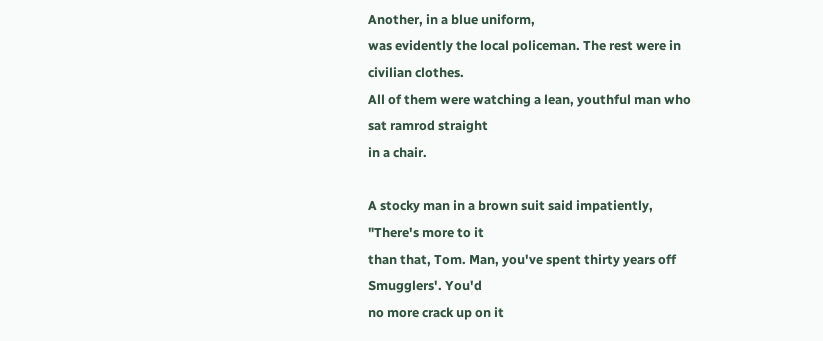Another, in a blue uniform,
was evidently the local policeman. The rest were in civilian clothes.
All of them were watching a lean, youthful man who sat ramrod straight
in a chair.

A stocky man in a brown suit said impatiently, "There's more to it
than that, Tom. Man, you've spent thirty years off Smugglers'. You'd
no more crack up on it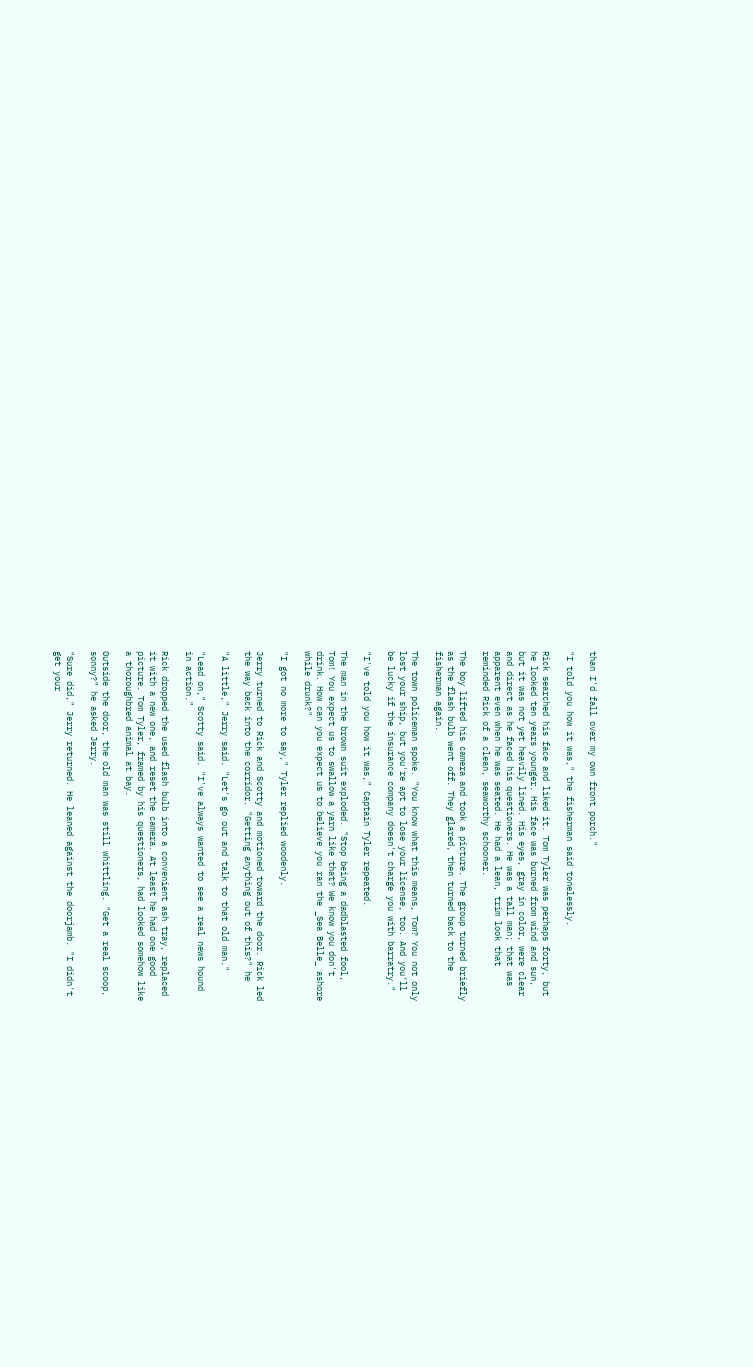than I'd fall over my own front porch."

"I told you how it was," the fisherman said tonelessly.

Rick searched his face and liked it. Tom Tyler was perhaps forty, but
he looked ten years younger. His face was burned from wind and sun,
but it was not yet heavily lined. His eyes, gray in color, were clear
and direct as he faced his questioners. He was a tall man; that was
apparent even when he was seated. He had a lean, trim look that
reminded Rick of a clean, seaworthy schooner.

The boy lifted his camera and took a picture. The group turned briefly
as the flash bulb went off. They glared, then turned back to the
fisherman again.

The town policeman spoke. "You know what this means, Tom? You not only
lost your ship, but you're apt to lose your license, too. And you'll
be lucky if the insurance company doesn't charge you with barratry."

"I've told you how it was," Captain Tyler repeated.

The man in the brown suit exploded. "Stop being a dadblasted fool,
Tom! You expect us to swallow a yarn like that? We know you don't
drink. How can you expect us to believe you ran the _Sea Belle_ ashore
while drunk?"

"I got no more to say," Tyler replied woodenly.

Jerry turned to Rick and Scotty and motioned toward the door. Rick led
the way back into the corridor. "Getting anything out of this?" he

"A little," Jerry said. "Let's go out and talk to that old man."

"Lead on," Scotty said. "I've always wanted to see a real news hound
in action."

Rick dropped the used flash bulb into a convenient ash tray, replaced
it with a new one, and reset the camera. At least he had one good
picture. Tom Tyler, framed by his questioners, had looked somehow like
a thoroughbred animal at bay.

Outside the door, the old man was still whittling. "Get a real scoop,
sonny?" he asked Jerry.

"Sure did," Jerry returned. He leaned against the doorjamb. "I didn't
get your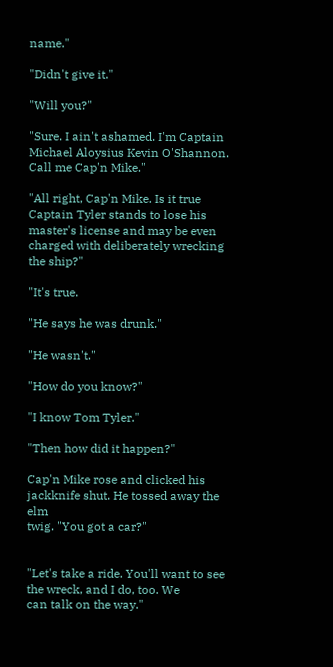name."

"Didn't give it."

"Will you?"

"Sure. I ain't ashamed. I'm Captain Michael Aloysius Kevin O'Shannon.
Call me Cap'n Mike."

"All right, Cap'n Mike. Is it true Captain Tyler stands to lose his
master's license and may be even charged with deliberately wrecking
the ship?"

"It's true.

"He says he was drunk."

"He wasn't."

"How do you know?"

"I know Tom Tyler."

"Then how did it happen?"

Cap'n Mike rose and clicked his jackknife shut. He tossed away the elm
twig. "You got a car?"


"Let's take a ride. You'll want to see the wreck, and I do, too. We
can talk on the way."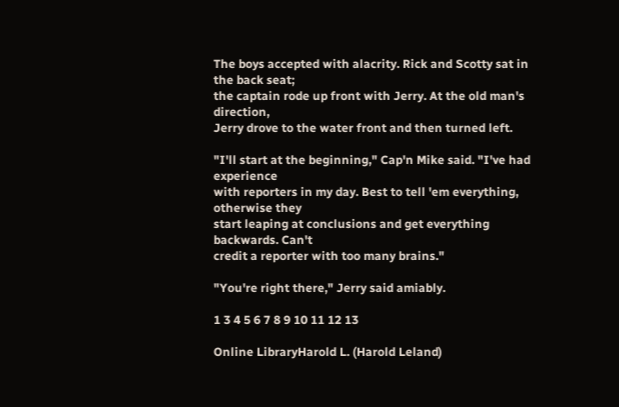The boys accepted with alacrity. Rick and Scotty sat in the back seat;
the captain rode up front with Jerry. At the old man's direction,
Jerry drove to the water front and then turned left.

"I'll start at the beginning," Cap'n Mike said. "I've had experience
with reporters in my day. Best to tell 'em everything, otherwise they
start leaping at conclusions and get everything backwards. Can't
credit a reporter with too many brains."

"You're right there," Jerry said amiably.

1 3 4 5 6 7 8 9 10 11 12 13

Online LibraryHarold L. (Harold Leland)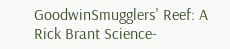GoodwinSmugglers' Reef: A Rick Brant Science-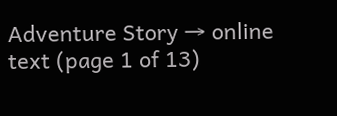Adventure Story → online text (page 1 of 13)